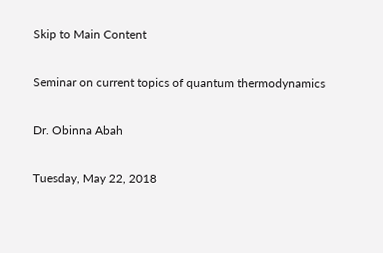Skip to Main Content

Seminar on current topics of quantum thermodynamics

Dr. Obinna Abah

Tuesday, May 22, 2018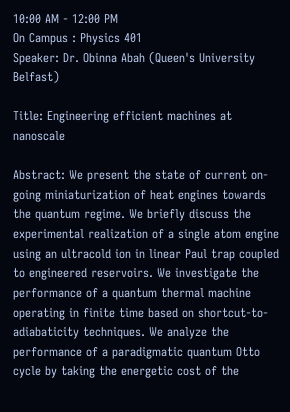10:00 AM - 12:00 PM
On Campus : Physics 401
Speaker: Dr. Obinna Abah (Queen's University Belfast)

Title: Engineering efficient machines at nanoscale

Abstract: We present the state of current on-going miniaturization of heat engines towards the quantum regime. We briefly discuss the experimental realization of a single atom engine using an ultracold ion in linear Paul trap coupled to engineered reservoirs. We investigate the performance of a quantum thermal machine operating in finite time based on shortcut-to-adiabaticity techniques. We analyze the performance of a paradigmatic quantum Otto cycle by taking the energetic cost of the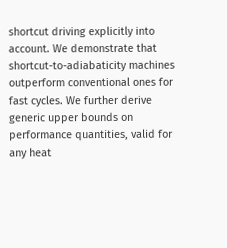shortcut driving explicitly into account. We demonstrate that shortcut-to-adiabaticity machines outperform conventional ones for fast cycles. We further derive generic upper bounds on performance quantities, valid for any heat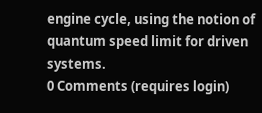engine cycle, using the notion of quantum speed limit for driven systems.
0 Comments (requires login)